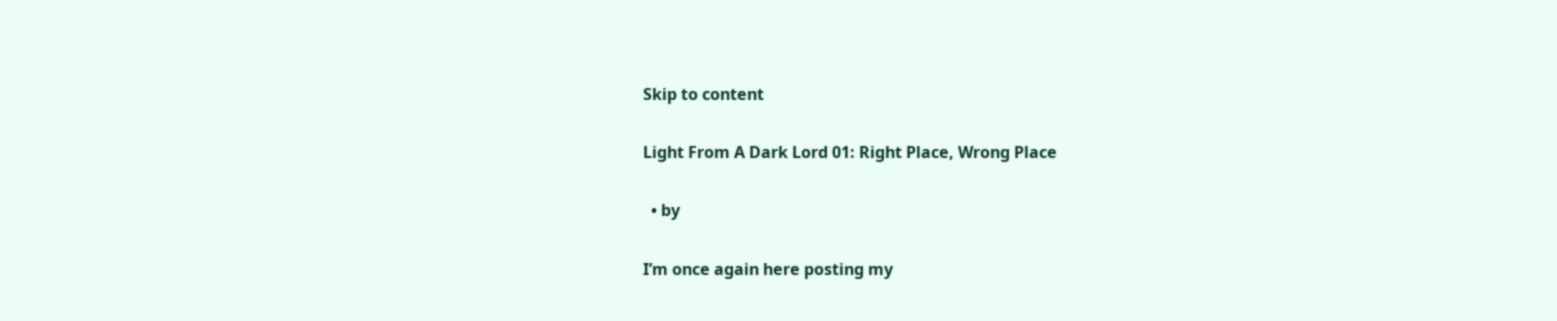Skip to content

Light From A Dark Lord 01: Right Place, Wrong Place

  • by

I’m once again here posting my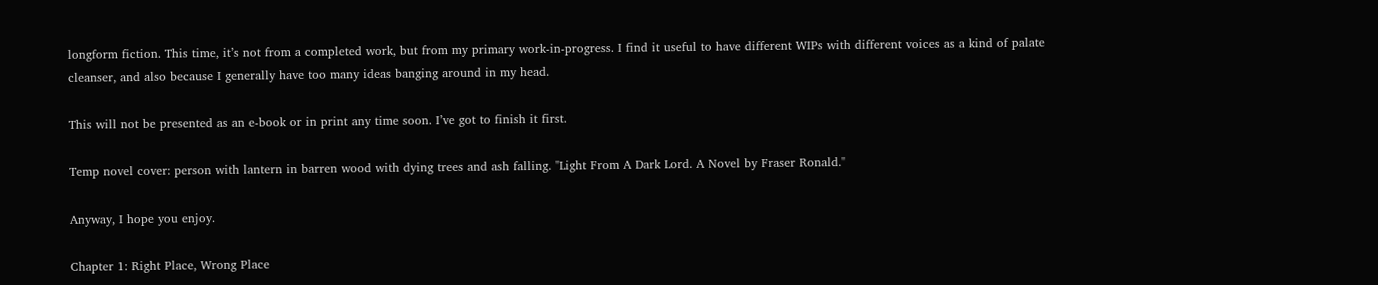longform fiction. This time, it’s not from a completed work, but from my primary work-in-progress. I find it useful to have different WIPs with different voices as a kind of palate cleanser, and also because I generally have too many ideas banging around in my head.

This will not be presented as an e-book or in print any time soon. I’ve got to finish it first.

Temp novel cover: person with lantern in barren wood with dying trees and ash falling. "Light From A Dark Lord. A Novel by Fraser Ronald."

Anyway, I hope you enjoy.

Chapter 1: Right Place, Wrong Place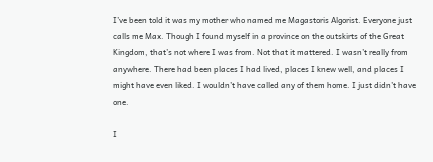I’ve been told it was my mother who named me Magastoris Algorist. Everyone just calls me Max. Though I found myself in a province on the outskirts of the Great Kingdom, that’s not where I was from. Not that it mattered. I wasn’t really from anywhere. There had been places I had lived, places I knew well, and places I might have even liked. I wouldn’t have called any of them home. I just didn’t have one.

I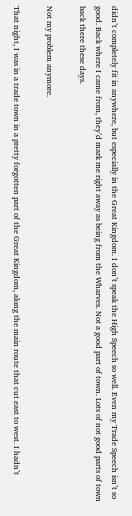didn’t completely fit in anywhere, but especially in the Great Kingdom. I don’t speak the High Speech so well. Even my Trade Speech isn’t so good. Back where I came from, they’d mark me right away as being from the Wharves. Not a good part of town. Lots of not good parts of town back there these days.

Not my problem anymore.

That night, I was in a trade town in a pretty forgotten part of the Great Kingdom, along the main route that cut east to west. I hadn’t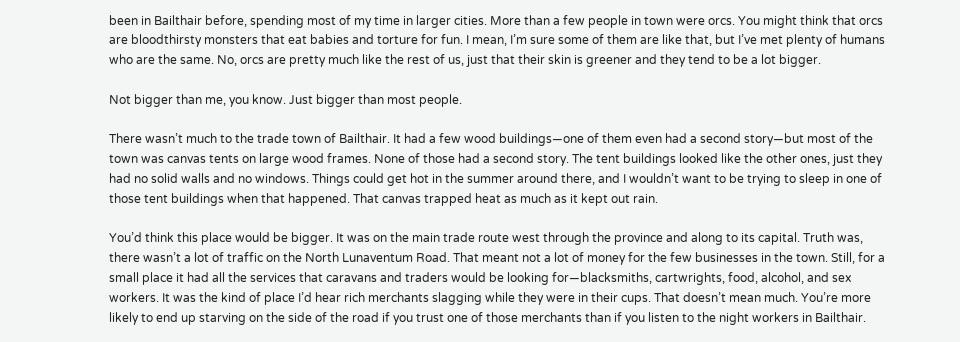been in Bailthair before, spending most of my time in larger cities. More than a few people in town were orcs. You might think that orcs are bloodthirsty monsters that eat babies and torture for fun. I mean, I’m sure some of them are like that, but I’ve met plenty of humans who are the same. No, orcs are pretty much like the rest of us, just that their skin is greener and they tend to be a lot bigger.

Not bigger than me, you know. Just bigger than most people.

There wasn’t much to the trade town of Bailthair. It had a few wood buildings—one of them even had a second story—but most of the town was canvas tents on large wood frames. None of those had a second story. The tent buildings looked like the other ones, just they had no solid walls and no windows. Things could get hot in the summer around there, and I wouldn’t want to be trying to sleep in one of those tent buildings when that happened. That canvas trapped heat as much as it kept out rain.

You’d think this place would be bigger. It was on the main trade route west through the province and along to its capital. Truth was, there wasn’t a lot of traffic on the North Lunaventum Road. That meant not a lot of money for the few businesses in the town. Still, for a small place it had all the services that caravans and traders would be looking for—blacksmiths, cartwrights, food, alcohol, and sex workers. It was the kind of place I’d hear rich merchants slagging while they were in their cups. That doesn’t mean much. You’re more likely to end up starving on the side of the road if you trust one of those merchants than if you listen to the night workers in Bailthair.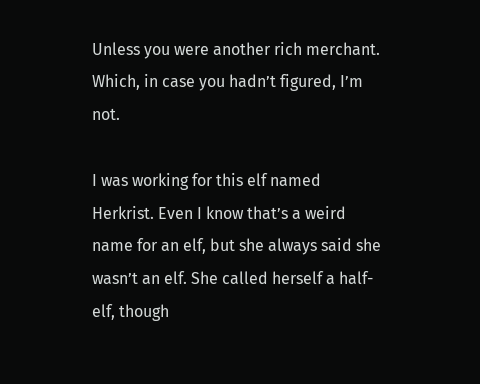Unless you were another rich merchant. Which, in case you hadn’t figured, I’m not.

I was working for this elf named Herkrist. Even I know that’s a weird name for an elf, but she always said she wasn’t an elf. She called herself a half-elf, though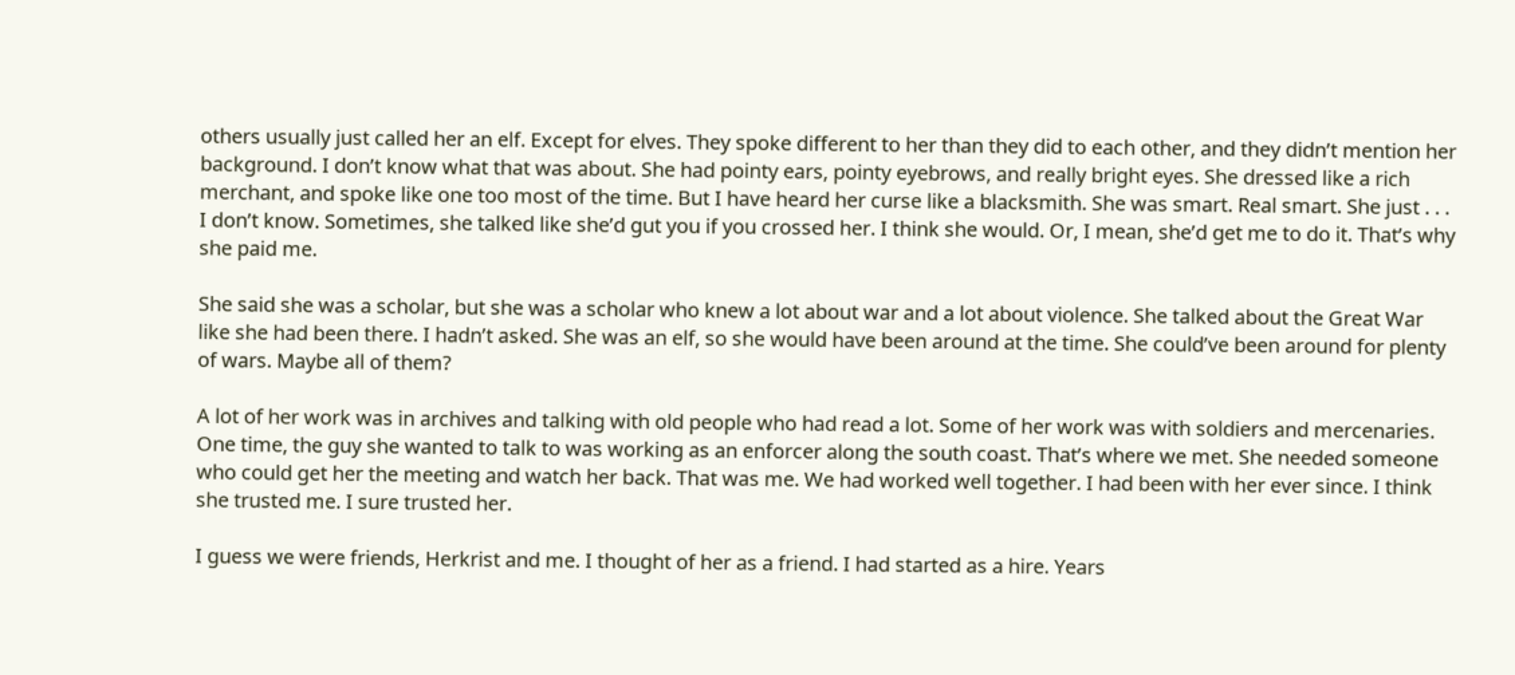others usually just called her an elf. Except for elves. They spoke different to her than they did to each other, and they didn’t mention her background. I don’t know what that was about. She had pointy ears, pointy eyebrows, and really bright eyes. She dressed like a rich merchant, and spoke like one too most of the time. But I have heard her curse like a blacksmith. She was smart. Real smart. She just . . . I don’t know. Sometimes, she talked like she’d gut you if you crossed her. I think she would. Or, I mean, she’d get me to do it. That’s why she paid me.

She said she was a scholar, but she was a scholar who knew a lot about war and a lot about violence. She talked about the Great War like she had been there. I hadn’t asked. She was an elf, so she would have been around at the time. She could’ve been around for plenty of wars. Maybe all of them?

A lot of her work was in archives and talking with old people who had read a lot. Some of her work was with soldiers and mercenaries. One time, the guy she wanted to talk to was working as an enforcer along the south coast. That’s where we met. She needed someone who could get her the meeting and watch her back. That was me. We had worked well together. I had been with her ever since. I think she trusted me. I sure trusted her.

I guess we were friends, Herkrist and me. I thought of her as a friend. I had started as a hire. Years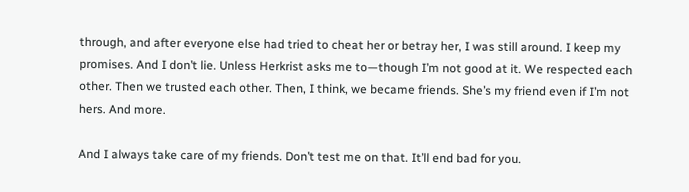through, and after everyone else had tried to cheat her or betray her, I was still around. I keep my promises. And I don’t lie. Unless Herkrist asks me to—though I’m not good at it. We respected each other. Then we trusted each other. Then, I think, we became friends. She’s my friend even if I’m not hers. And more.

And I always take care of my friends. Don’t test me on that. It’ll end bad for you.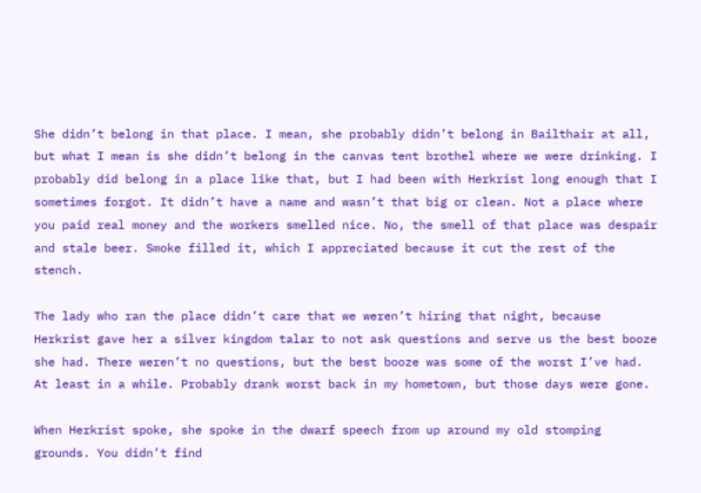She didn’t belong in that place. I mean, she probably didn’t belong in Bailthair at all, but what I mean is she didn’t belong in the canvas tent brothel where we were drinking. I probably did belong in a place like that, but I had been with Herkrist long enough that I sometimes forgot. It didn’t have a name and wasn’t that big or clean. Not a place where you paid real money and the workers smelled nice. No, the smell of that place was despair and stale beer. Smoke filled it, which I appreciated because it cut the rest of the stench.

The lady who ran the place didn’t care that we weren’t hiring that night, because Herkrist gave her a silver kingdom talar to not ask questions and serve us the best booze she had. There weren’t no questions, but the best booze was some of the worst I’ve had. At least in a while. Probably drank worst back in my hometown, but those days were gone.

When Herkrist spoke, she spoke in the dwarf speech from up around my old stomping grounds. You didn’t find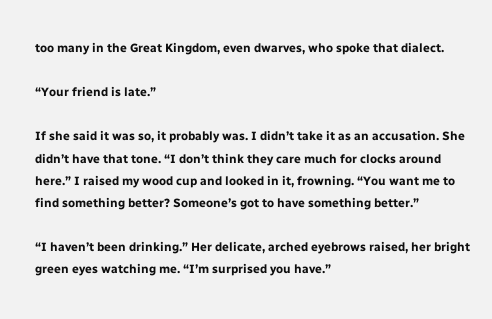too many in the Great Kingdom, even dwarves, who spoke that dialect.

“Your friend is late.”

If she said it was so, it probably was. I didn’t take it as an accusation. She didn’t have that tone. “I don’t think they care much for clocks around here.” I raised my wood cup and looked in it, frowning. “You want me to find something better? Someone’s got to have something better.”

“I haven’t been drinking.” Her delicate, arched eyebrows raised, her bright green eyes watching me. “I’m surprised you have.”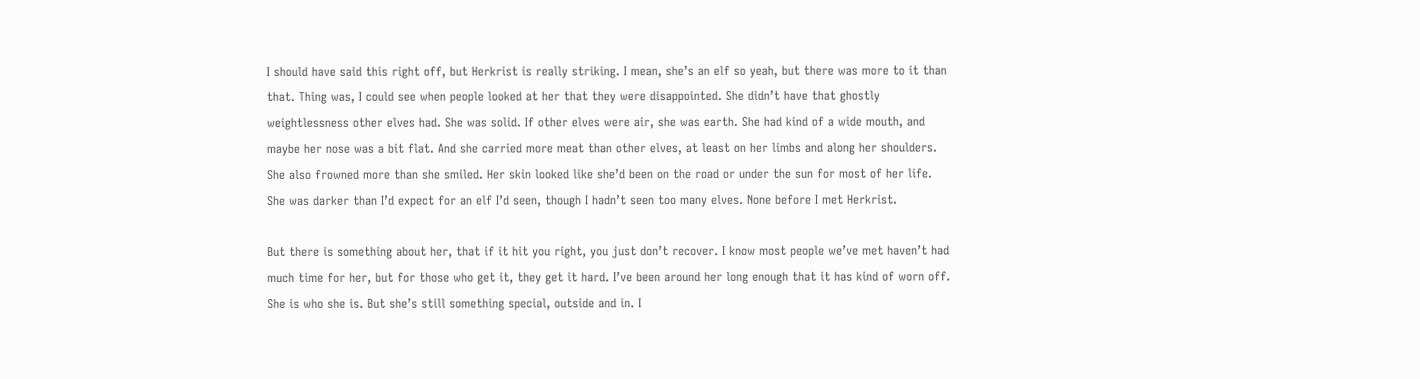I should have said this right off, but Herkrist is really striking. I mean, she’s an elf so yeah, but there was more to it than that. Thing was, I could see when people looked at her that they were disappointed. She didn’t have that ghostly weightlessness other elves had. She was solid. If other elves were air, she was earth. She had kind of a wide mouth, and maybe her nose was a bit flat. And she carried more meat than other elves, at least on her limbs and along her shoulders. She also frowned more than she smiled. Her skin looked like she’d been on the road or under the sun for most of her life. She was darker than I’d expect for an elf I’d seen, though I hadn’t seen too many elves. None before I met Herkrist.

But there is something about her, that if it hit you right, you just don’t recover. I know most people we’ve met haven’t had much time for her, but for those who get it, they get it hard. I’ve been around her long enough that it has kind of worn off. She is who she is. But she’s still something special, outside and in. I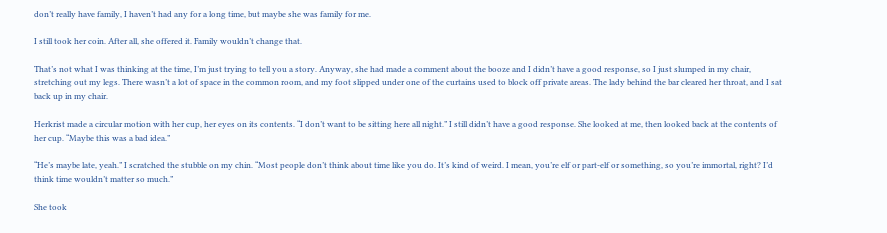don’t really have family, I haven’t had any for a long time, but maybe she was family for me.

I still took her coin. After all, she offered it. Family wouldn’t change that.

That’s not what I was thinking at the time, I’m just trying to tell you a story. Anyway, she had made a comment about the booze and I didn’t have a good response, so I just slumped in my chair, stretching out my legs. There wasn’t a lot of space in the common room, and my foot slipped under one of the curtains used to block off private areas. The lady behind the bar cleared her throat, and I sat back up in my chair.

Herkrist made a circular motion with her cup, her eyes on its contents. “I don’t want to be sitting here all night.” I still didn’t have a good response. She looked at me, then looked back at the contents of her cup. “Maybe this was a bad idea.”

“He’s maybe late, yeah.” I scratched the stubble on my chin. “Most people don’t think about time like you do. It’s kind of weird. I mean, you’re elf or part-elf or something, so you’re immortal, right? I’d think time wouldn’t matter so much.”

She took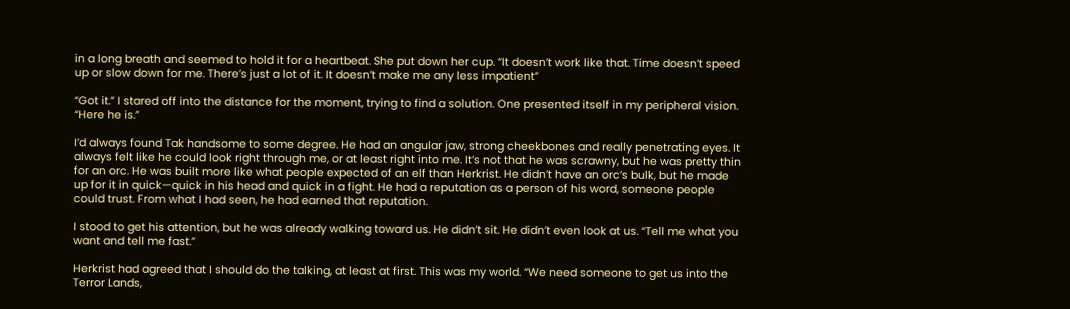in a long breath and seemed to hold it for a heartbeat. She put down her cup. “It doesn’t work like that. Time doesn’t speed up or slow down for me. There’s just a lot of it. It doesn’t make me any less impatient”

“Got it.” I stared off into the distance for the moment, trying to find a solution. One presented itself in my peripheral vision. “Here he is.”

I’d always found Tak handsome to some degree. He had an angular jaw, strong cheekbones and really penetrating eyes. It always felt like he could look right through me, or at least right into me. It’s not that he was scrawny, but he was pretty thin for an orc. He was built more like what people expected of an elf than Herkrist. He didn’t have an orc’s bulk, but he made up for it in quick—quick in his head and quick in a fight. He had a reputation as a person of his word, someone people could trust. From what I had seen, he had earned that reputation.

I stood to get his attention, but he was already walking toward us. He didn’t sit. He didn’t even look at us. “Tell me what you want and tell me fast.”

Herkrist had agreed that I should do the talking, at least at first. This was my world. “We need someone to get us into the Terror Lands,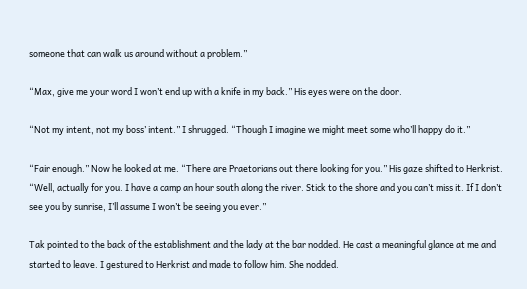someone that can walk us around without a problem.”

“Max, give me your word I won’t end up with a knife in my back.” His eyes were on the door.

“Not my intent, not my boss’ intent.” I shrugged. “Though I imagine we might meet some who’ll happy do it.”

“Fair enough.” Now he looked at me. “There are Praetorians out there looking for you.” His gaze shifted to Herkrist. “Well, actually for you. I have a camp an hour south along the river. Stick to the shore and you can’t miss it. If I don’t see you by sunrise, I’ll assume I won’t be seeing you ever.”

Tak pointed to the back of the establishment and the lady at the bar nodded. He cast a meaningful glance at me and started to leave. I gestured to Herkrist and made to follow him. She nodded.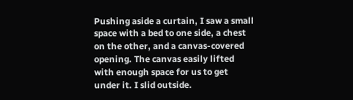Pushing aside a curtain, I saw a small space with a bed to one side, a chest on the other, and a canvas-covered opening. The canvas easily lifted with enough space for us to get under it. I slid outside.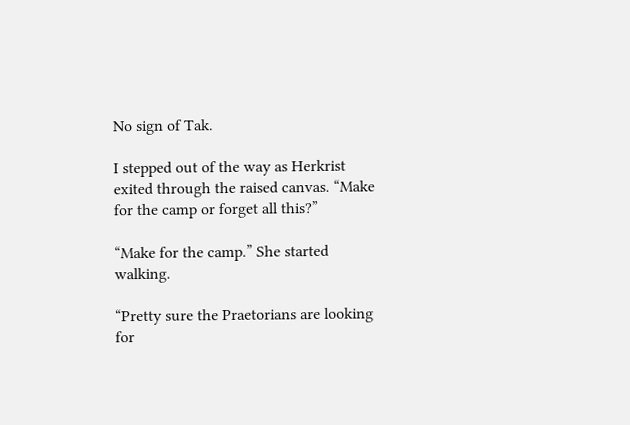No sign of Tak.

I stepped out of the way as Herkrist exited through the raised canvas. “Make for the camp or forget all this?”

“Make for the camp.” She started walking.

“Pretty sure the Praetorians are looking for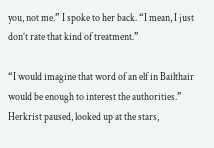you, not me.” I spoke to her back. “I mean, I just don’t rate that kind of treatment.”

“I would imagine that word of an elf in Bailthair would be enough to interest the authorities.” Herkrist paused, looked up at the stars,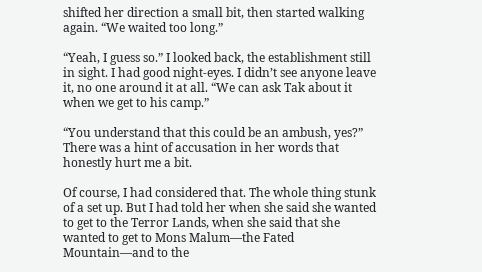shifted her direction a small bit, then started walking again. “We waited too long.”

“Yeah, I guess so.” I looked back, the establishment still in sight. I had good night-eyes. I didn’t see anyone leave it, no one around it at all. “We can ask Tak about it when we get to his camp.”

“You understand that this could be an ambush, yes?” There was a hint of accusation in her words that honestly hurt me a bit.

Of course, I had considered that. The whole thing stunk of a set up. But I had told her when she said she wanted to get to the Terror Lands, when she said that she wanted to get to Mons Malum—the Fated Mountain—and to the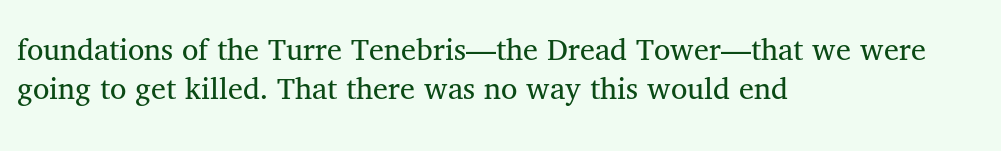foundations of the Turre Tenebris—the Dread Tower—that we were going to get killed. That there was no way this would end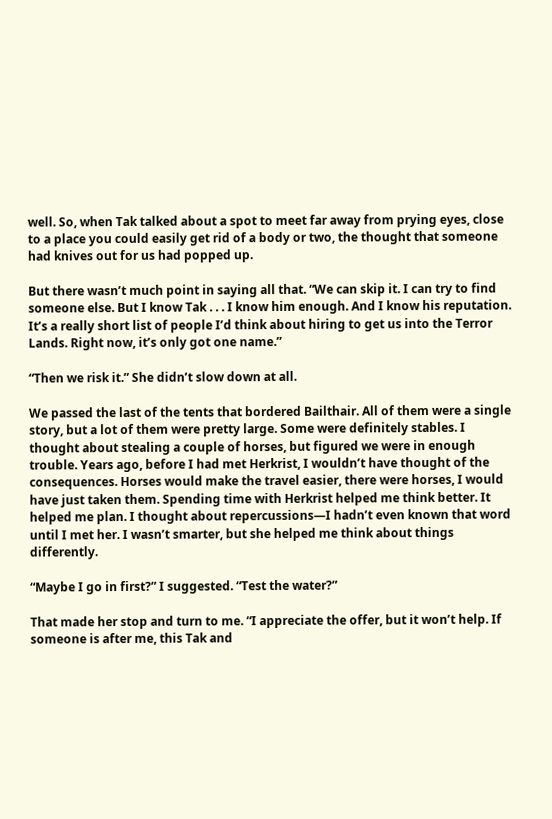well. So, when Tak talked about a spot to meet far away from prying eyes, close to a place you could easily get rid of a body or two, the thought that someone had knives out for us had popped up.

But there wasn’t much point in saying all that. “We can skip it. I can try to find someone else. But I know Tak . . . I know him enough. And I know his reputation. It’s a really short list of people I’d think about hiring to get us into the Terror Lands. Right now, it’s only got one name.”

“Then we risk it.” She didn’t slow down at all.

We passed the last of the tents that bordered Bailthair. All of them were a single story, but a lot of them were pretty large. Some were definitely stables. I thought about stealing a couple of horses, but figured we were in enough trouble. Years ago, before I had met Herkrist, I wouldn’t have thought of the consequences. Horses would make the travel easier, there were horses, I would have just taken them. Spending time with Herkrist helped me think better. It helped me plan. I thought about repercussions—I hadn’t even known that word until I met her. I wasn’t smarter, but she helped me think about things differently.

“Maybe I go in first?” I suggested. “Test the water?”

That made her stop and turn to me. “I appreciate the offer, but it won’t help. If someone is after me, this Tak and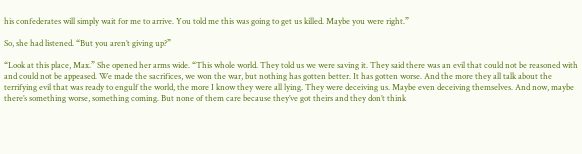his confederates will simply wait for me to arrive. You told me this was going to get us killed. Maybe you were right.”

So, she had listened. “But you aren’t giving up?”

“Look at this place, Max.” She opened her arms wide. “This whole world. They told us we were saving it. They said there was an evil that could not be reasoned with and could not be appeased. We made the sacrifices, we won the war, but nothing has gotten better. It has gotten worse. And the more they all talk about the terrifying evil that was ready to engulf the world, the more I know they were all lying. They were deceiving us. Maybe even deceiving themselves. And now, maybe there’s something worse, something coming. But none of them care because they’ve got theirs and they don’t think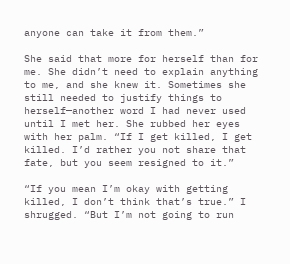anyone can take it from them.”

She said that more for herself than for me. She didn’t need to explain anything to me, and she knew it. Sometimes she still needed to justify things to herself—another word I had never used until I met her. She rubbed her eyes with her palm. “If I get killed, I get killed. I’d rather you not share that fate, but you seem resigned to it.”

“If you mean I’m okay with getting killed, I don’t think that’s true.” I shrugged. “But I’m not going to run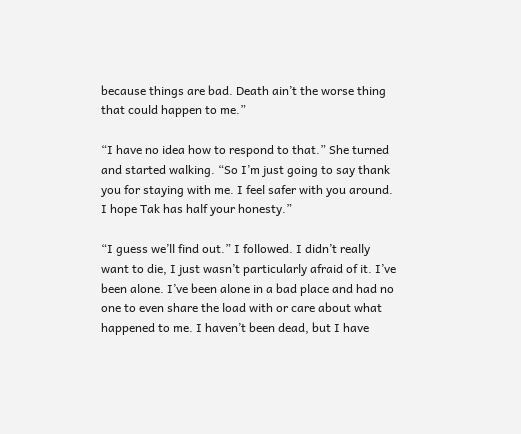because things are bad. Death ain’t the worse thing that could happen to me.”

“I have no idea how to respond to that.” She turned and started walking. “So I’m just going to say thank you for staying with me. I feel safer with you around. I hope Tak has half your honesty.”

“I guess we’ll find out.” I followed. I didn’t really want to die, I just wasn’t particularly afraid of it. I’ve been alone. I’ve been alone in a bad place and had no one to even share the load with or care about what happened to me. I haven’t been dead, but I have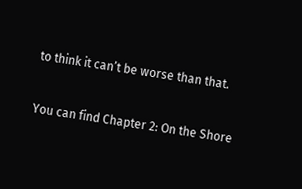to think it can’t be worse than that.

You can find Chapter 2: On the Shore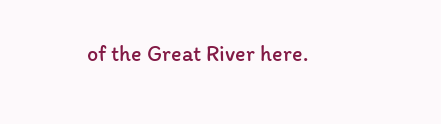of the Great River here.